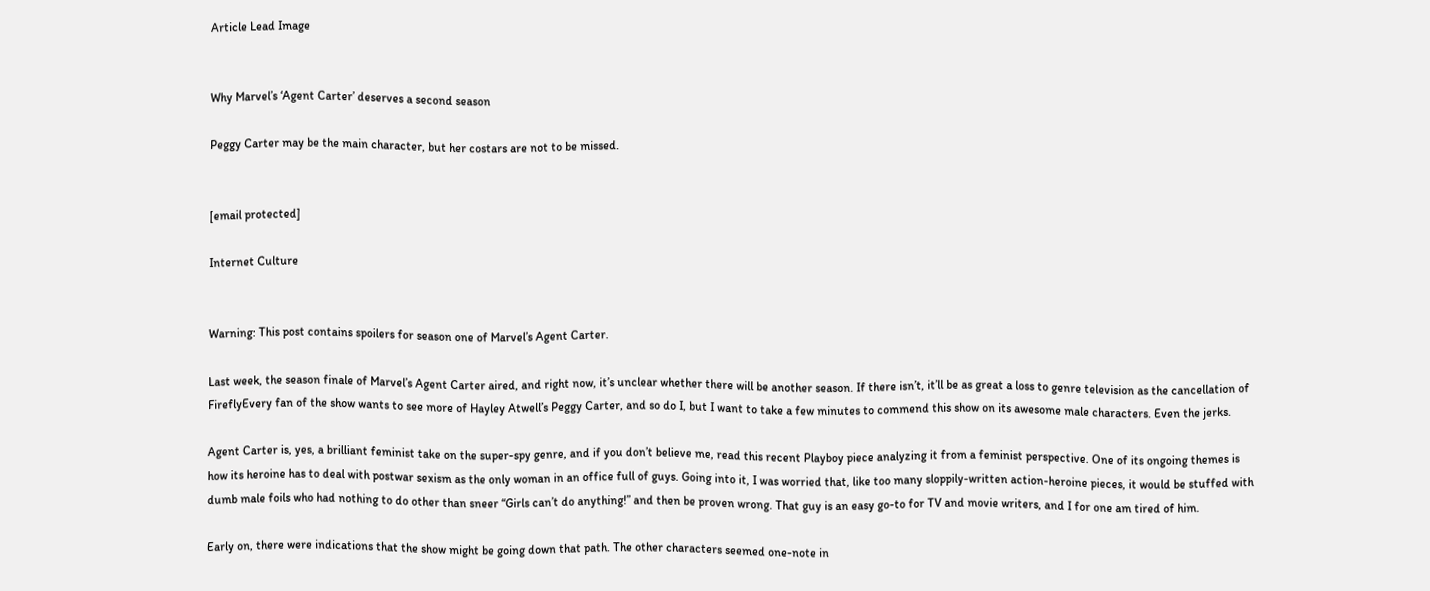Article Lead Image


Why Marvel’s ‘Agent Carter’ deserves a second season

Peggy Carter may be the main character, but her costars are not to be missed.


[email protected]

Internet Culture


Warning: This post contains spoilers for season one of Marvel’s Agent Carter.

Last week, the season finale of Marvel’s Agent Carter aired, and right now, it’s unclear whether there will be another season. If there isn’t, it’ll be as great a loss to genre television as the cancellation of FireflyEvery fan of the show wants to see more of Hayley Atwell’s Peggy Carter, and so do I, but I want to take a few minutes to commend this show on its awesome male characters. Even the jerks.

Agent Carter is, yes, a brilliant feminist take on the super-spy genre, and if you don’t believe me, read this recent Playboy piece analyzing it from a feminist perspective. One of its ongoing themes is how its heroine has to deal with postwar sexism as the only woman in an office full of guys. Going into it, I was worried that, like too many sloppily-written action-heroine pieces, it would be stuffed with dumb male foils who had nothing to do other than sneer “Girls can’t do anything!” and then be proven wrong. That guy is an easy go-to for TV and movie writers, and I for one am tired of him.

Early on, there were indications that the show might be going down that path. The other characters seemed one-note in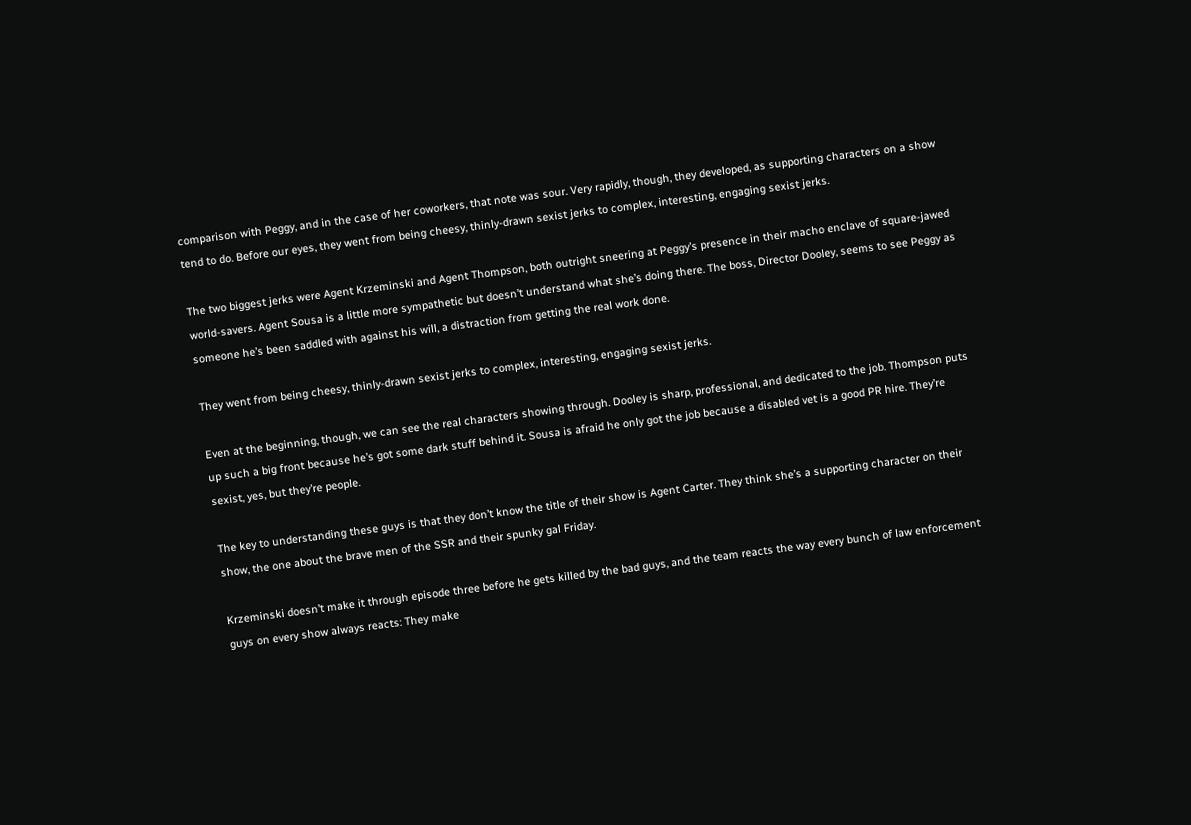comparison with Peggy, and in the case of her coworkers, that note was sour. Very rapidly, though, they developed, as supporting characters on a show tend to do. Before our eyes, they went from being cheesy, thinly-drawn sexist jerks to complex, interesting, engaging sexist jerks.

The two biggest jerks were Agent Krzeminski and Agent Thompson, both outright sneering at Peggy’s presence in their macho enclave of square-jawed world-savers. Agent Sousa is a little more sympathetic but doesn’t understand what she’s doing there. The boss, Director Dooley, seems to see Peggy as someone he’s been saddled with against his will, a distraction from getting the real work done.

They went from being cheesy, thinly-drawn sexist jerks to complex, interesting, engaging sexist jerks.

Even at the beginning, though, we can see the real characters showing through. Dooley is sharp, professional, and dedicated to the job. Thompson puts up such a big front because he’s got some dark stuff behind it. Sousa is afraid he only got the job because a disabled vet is a good PR hire. They’re sexist, yes, but they’re people.

The key to understanding these guys is that they don’t know the title of their show is Agent Carter. They think she’s a supporting character on their show, the one about the brave men of the SSR and their spunky gal Friday.

Krzeminski doesn’t make it through episode three before he gets killed by the bad guys, and the team reacts the way every bunch of law enforcement guys on every show always reacts: They make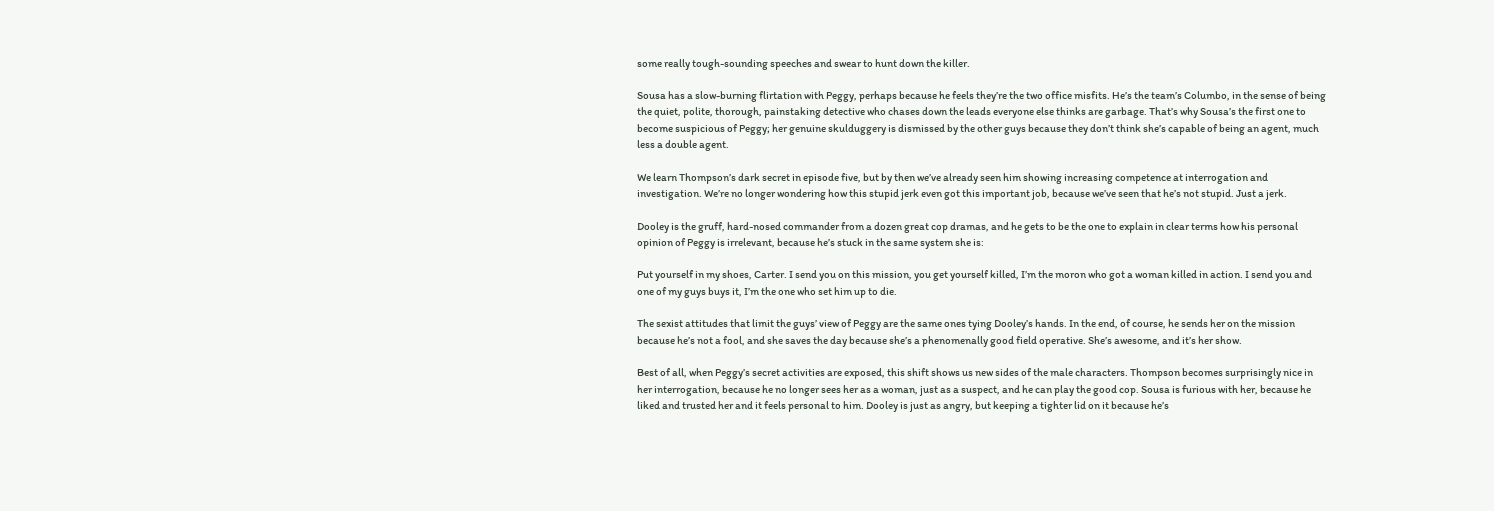some really tough-sounding speeches and swear to hunt down the killer.

Sousa has a slow-burning flirtation with Peggy, perhaps because he feels they’re the two office misfits. He’s the team’s Columbo, in the sense of being the quiet, polite, thorough, painstaking detective who chases down the leads everyone else thinks are garbage. That’s why Sousa’s the first one to become suspicious of Peggy; her genuine skulduggery is dismissed by the other guys because they don’t think she’s capable of being an agent, much less a double agent.

We learn Thompson’s dark secret in episode five, but by then we’ve already seen him showing increasing competence at interrogation and investigation. We’re no longer wondering how this stupid jerk even got this important job, because we’ve seen that he’s not stupid. Just a jerk.

Dooley is the gruff, hard-nosed commander from a dozen great cop dramas, and he gets to be the one to explain in clear terms how his personal opinion of Peggy is irrelevant, because he’s stuck in the same system she is:

Put yourself in my shoes, Carter. I send you on this mission, you get yourself killed, I’m the moron who got a woman killed in action. I send you and one of my guys buys it, I’m the one who set him up to die.

The sexist attitudes that limit the guys’ view of Peggy are the same ones tying Dooley’s hands. In the end, of course, he sends her on the mission because he’s not a fool, and she saves the day because she’s a phenomenally good field operative. She’s awesome, and it’s her show.

Best of all, when Peggy’s secret activities are exposed, this shift shows us new sides of the male characters. Thompson becomes surprisingly nice in her interrogation, because he no longer sees her as a woman, just as a suspect, and he can play the good cop. Sousa is furious with her, because he liked and trusted her and it feels personal to him. Dooley is just as angry, but keeping a tighter lid on it because he’s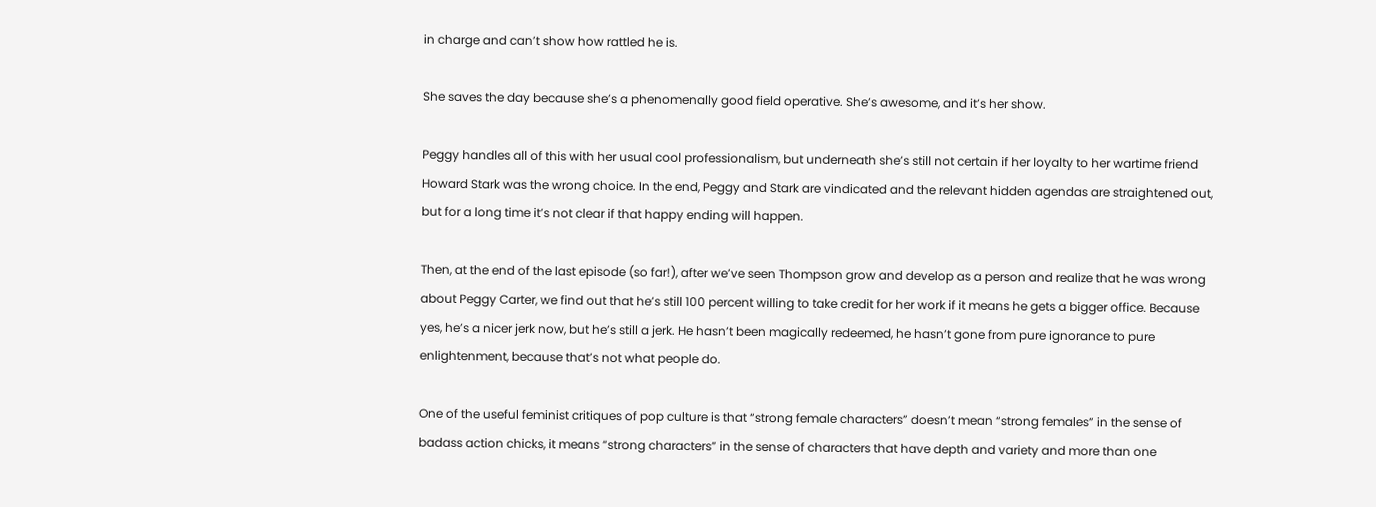in charge and can’t show how rattled he is.

She saves the day because she’s a phenomenally good field operative. She’s awesome, and it’s her show.

Peggy handles all of this with her usual cool professionalism, but underneath she’s still not certain if her loyalty to her wartime friend Howard Stark was the wrong choice. In the end, Peggy and Stark are vindicated and the relevant hidden agendas are straightened out, but for a long time it’s not clear if that happy ending will happen.

Then, at the end of the last episode (so far!), after we’ve seen Thompson grow and develop as a person and realize that he was wrong about Peggy Carter, we find out that he’s still 100 percent willing to take credit for her work if it means he gets a bigger office. Because yes, he’s a nicer jerk now, but he’s still a jerk. He hasn’t been magically redeemed, he hasn’t gone from pure ignorance to pure enlightenment, because that’s not what people do.

One of the useful feminist critiques of pop culture is that “strong female characters” doesn’t mean “strong females” in the sense of badass action chicks, it means “strong characters” in the sense of characters that have depth and variety and more than one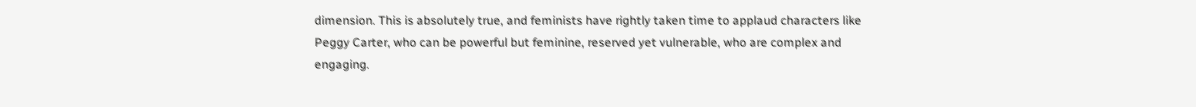dimension. This is absolutely true, and feminists have rightly taken time to applaud characters like Peggy Carter, who can be powerful but feminine, reserved yet vulnerable, who are complex and engaging.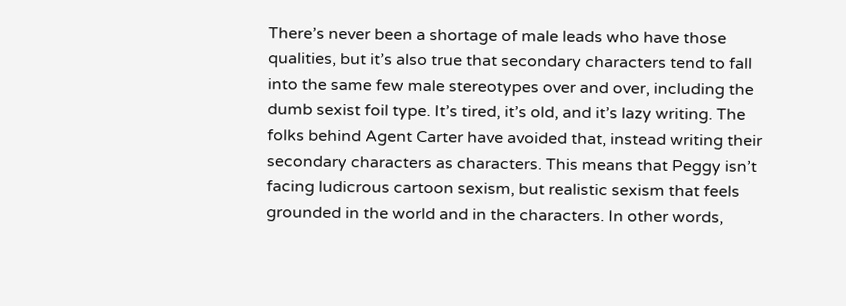There’s never been a shortage of male leads who have those qualities, but it’s also true that secondary characters tend to fall into the same few male stereotypes over and over, including the dumb sexist foil type. It’s tired, it’s old, and it’s lazy writing. The folks behind Agent Carter have avoided that, instead writing their secondary characters as characters. This means that Peggy isn’t facing ludicrous cartoon sexism, but realistic sexism that feels grounded in the world and in the characters. In other words,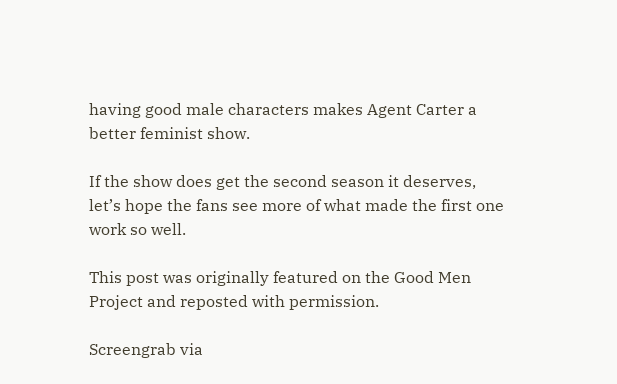having good male characters makes Agent Carter a better feminist show.

If the show does get the second season it deserves, let’s hope the fans see more of what made the first one work so well.

This post was originally featured on the Good Men Project and reposted with permission.

Screengrab via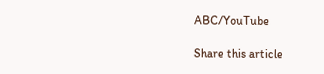ABC/YouTube

Share this article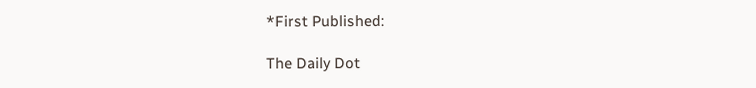*First Published:

The Daily Dot